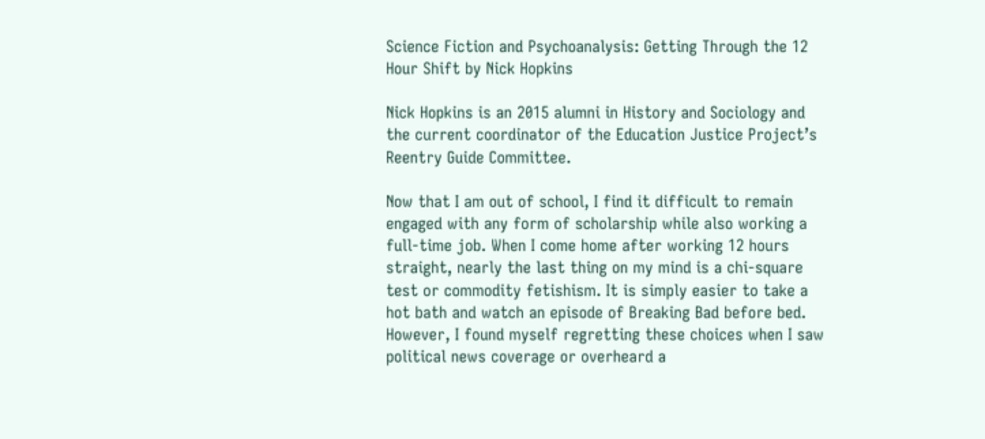Science Fiction and Psychoanalysis: Getting Through the 12 Hour Shift by Nick Hopkins

Nick Hopkins is an 2015 alumni in History and Sociology and the current coordinator of the Education Justice Project’s Reentry Guide Committee.

Now that I am out of school, I find it difficult to remain engaged with any form of scholarship while also working a full-time job. When I come home after working 12 hours straight, nearly the last thing on my mind is a chi-square test or commodity fetishism. It is simply easier to take a hot bath and watch an episode of Breaking Bad before bed. However, I found myself regretting these choices when I saw political news coverage or overheard a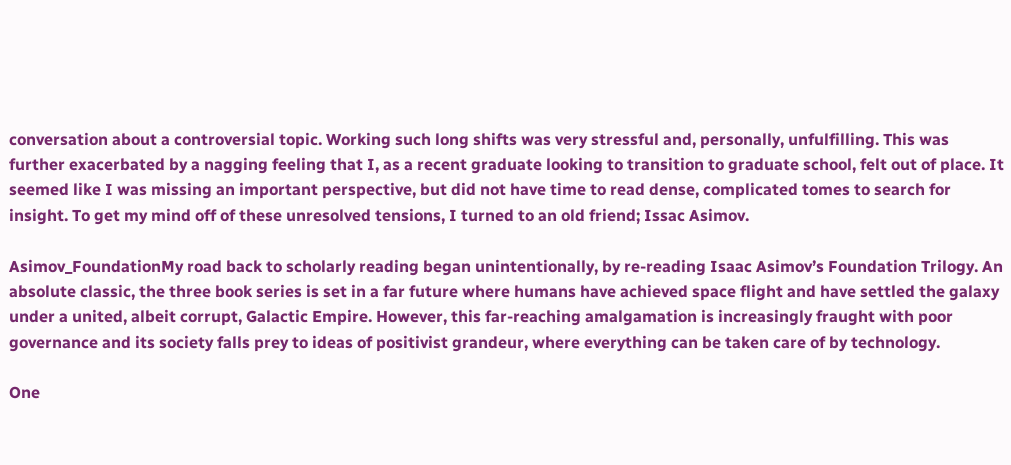conversation about a controversial topic. Working such long shifts was very stressful and, personally, unfulfilling. This was further exacerbated by a nagging feeling that I, as a recent graduate looking to transition to graduate school, felt out of place. It seemed like I was missing an important perspective, but did not have time to read dense, complicated tomes to search for insight. To get my mind off of these unresolved tensions, I turned to an old friend; Issac Asimov.

Asimov_FoundationMy road back to scholarly reading began unintentionally, by re-reading Isaac Asimov’s Foundation Trilogy. An absolute classic, the three book series is set in a far future where humans have achieved space flight and have settled the galaxy under a united, albeit corrupt, Galactic Empire. However, this far-reaching amalgamation is increasingly fraught with poor governance and its society falls prey to ideas of positivist grandeur, where everything can be taken care of by technology.

One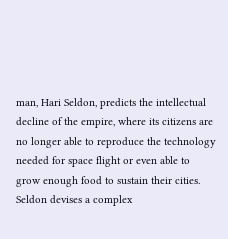man, Hari Seldon, predicts the intellectual decline of the empire, where its citizens are no longer able to reproduce the technology needed for space flight or even able to grow enough food to sustain their cities. Seldon devises a complex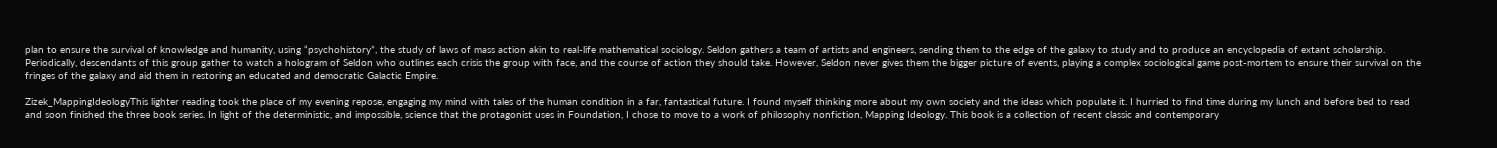plan to ensure the survival of knowledge and humanity, using “psychohistory”, the study of laws of mass action akin to real-life mathematical sociology. Seldon gathers a team of artists and engineers, sending them to the edge of the galaxy to study and to produce an encyclopedia of extant scholarship. Periodically, descendants of this group gather to watch a hologram of Seldon who outlines each crisis the group with face, and the course of action they should take. However, Seldon never gives them the bigger picture of events, playing a complex sociological game post-mortem to ensure their survival on the fringes of the galaxy and aid them in restoring an educated and democratic Galactic Empire.

Zizek_MappingIdeologyThis lighter reading took the place of my evening repose, engaging my mind with tales of the human condition in a far, fantastical future. I found myself thinking more about my own society and the ideas which populate it. I hurried to find time during my lunch and before bed to read and soon finished the three book series. In light of the deterministic, and impossible, science that the protagonist uses in Foundation, I chose to move to a work of philosophy nonfiction, Mapping Ideology. This book is a collection of recent classic and contemporary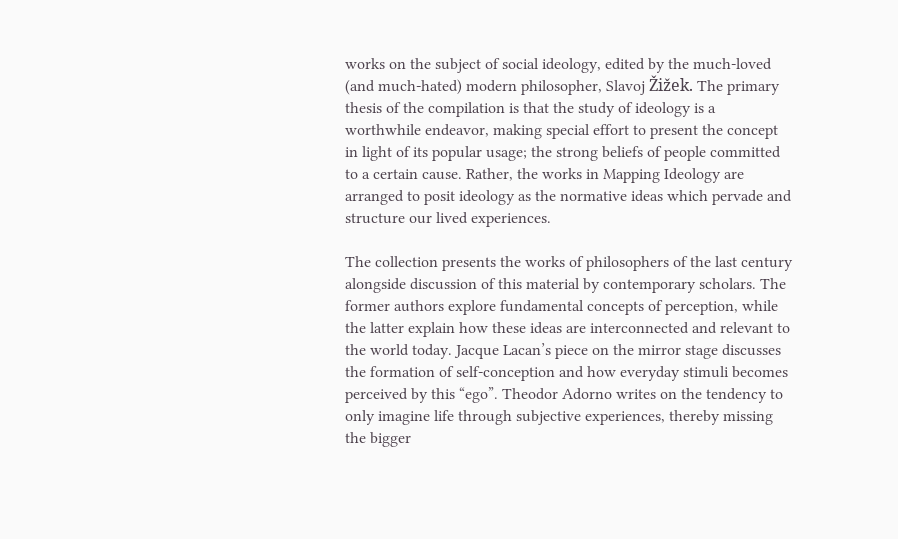works on the subject of social ideology, edited by the much-loved (and much-hated) modern philosopher, Slavoj Žižek. The primary thesis of the compilation is that the study of ideology is a worthwhile endeavor, making special effort to present the concept in light of its popular usage; the strong beliefs of people committed to a certain cause. Rather, the works in Mapping Ideology are arranged to posit ideology as the normative ideas which pervade and structure our lived experiences.

The collection presents the works of philosophers of the last century alongside discussion of this material by contemporary scholars. The former authors explore fundamental concepts of perception, while the latter explain how these ideas are interconnected and relevant to the world today. Jacque Lacan’s piece on the mirror stage discusses the formation of self-conception and how everyday stimuli becomes perceived by this “ego”. Theodor Adorno writes on the tendency to only imagine life through subjective experiences, thereby missing the bigger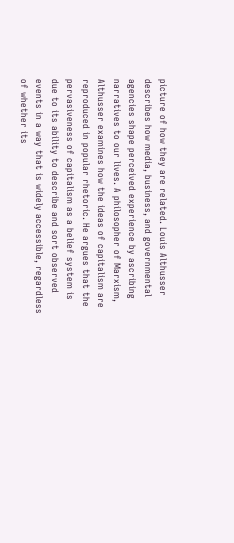picture of how they are related. Louis Althusser describes how media, business, and governmental agencies shape perceived experience by ascribing narratives to our lives. A philosopher of Marxism, Althusser examines how the ideas of capitalism are reproduced in popular rhetoric. He argues that the pervasiveness of capitalism as a belief system is due to its ability to describe and sort observed events in a way that is widely accessible, regardless of whether its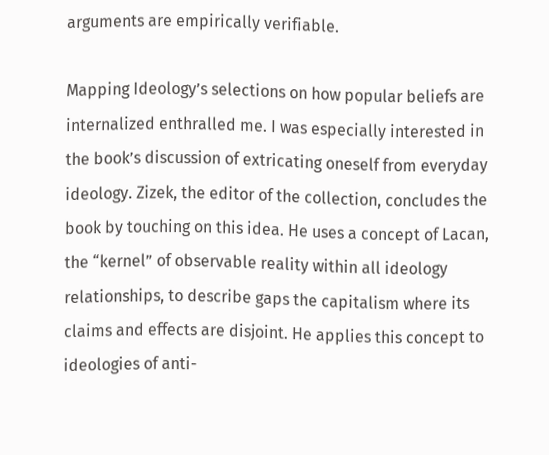arguments are empirically verifiable.

Mapping Ideology’s selections on how popular beliefs are internalized enthralled me. I was especially interested in the book’s discussion of extricating oneself from everyday ideology. Zizek, the editor of the collection, concludes the book by touching on this idea. He uses a concept of Lacan, the “kernel” of observable reality within all ideology relationships, to describe gaps the capitalism where its claims and effects are disjoint. He applies this concept to ideologies of anti-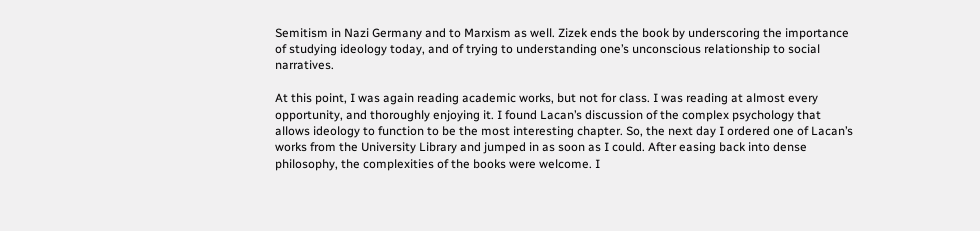Semitism in Nazi Germany and to Marxism as well. Zizek ends the book by underscoring the importance of studying ideology today, and of trying to understanding one’s unconscious relationship to social narratives.

At this point, I was again reading academic works, but not for class. I was reading at almost every opportunity, and thoroughly enjoying it. I found Lacan’s discussion of the complex psychology that allows ideology to function to be the most interesting chapter. So, the next day I ordered one of Lacan’s works from the University Library and jumped in as soon as I could. After easing back into dense philosophy, the complexities of the books were welcome. I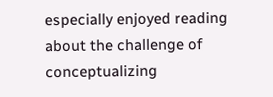especially enjoyed reading about the challenge of conceptualizing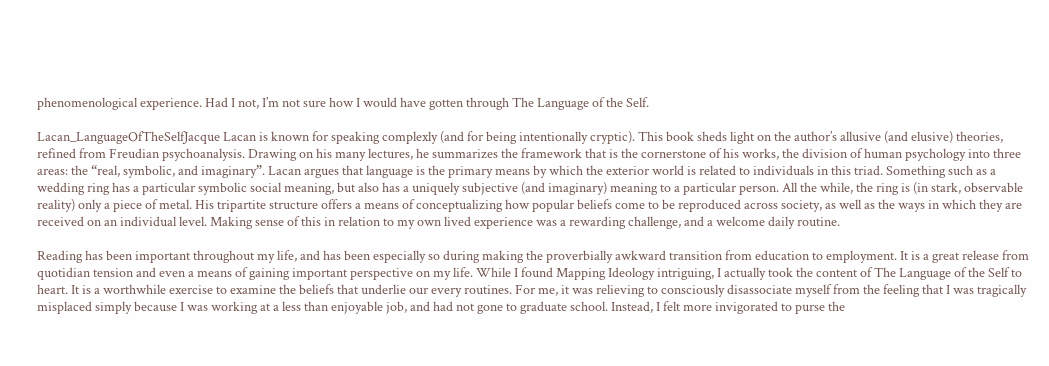phenomenological experience. Had I not, I’m not sure how I would have gotten through The Language of the Self.

Lacan_LanguageOfTheSelfJacque Lacan is known for speaking complexly (and for being intentionally cryptic). This book sheds light on the author’s allusive (and elusive) theories, refined from Freudian psychoanalysis. Drawing on his many lectures, he summarizes the framework that is the cornerstone of his works, the division of human psychology into three areas: the “real, symbolic, and imaginary”. Lacan argues that language is the primary means by which the exterior world is related to individuals in this triad. Something such as a wedding ring has a particular symbolic social meaning, but also has a uniquely subjective (and imaginary) meaning to a particular person. All the while, the ring is (in stark, observable reality) only a piece of metal. His tripartite structure offers a means of conceptualizing how popular beliefs come to be reproduced across society, as well as the ways in which they are received on an individual level. Making sense of this in relation to my own lived experience was a rewarding challenge, and a welcome daily routine.

Reading has been important throughout my life, and has been especially so during making the proverbially awkward transition from education to employment. It is a great release from quotidian tension and even a means of gaining important perspective on my life. While I found Mapping Ideology intriguing, I actually took the content of The Language of the Self to heart. It is a worthwhile exercise to examine the beliefs that underlie our every routines. For me, it was relieving to consciously disassociate myself from the feeling that I was tragically misplaced simply because I was working at a less than enjoyable job, and had not gone to graduate school. Instead, I felt more invigorated to purse the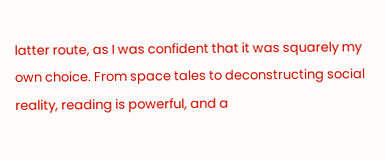latter route, as I was confident that it was squarely my own choice. From space tales to deconstructing social reality, reading is powerful, and a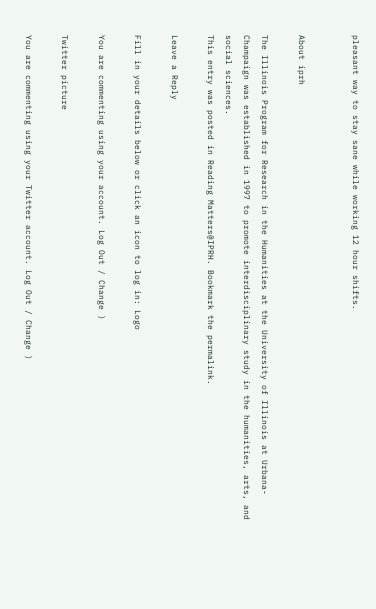pleasant way to stay sane while working 12 hour shifts.


About iprh

The Illinois Program for Research in the Humanities at the University of Illinois at Urbana-Champaign was established in 1997 to promote interdisciplinary study in the humanities, arts, and social sciences.
This entry was posted in Reading Matters@IPRH. Bookmark the permalink.

Leave a Reply

Fill in your details below or click an icon to log in: Logo

You are commenting using your account. Log Out / Change )

Twitter picture

You are commenting using your Twitter account. Log Out / Change )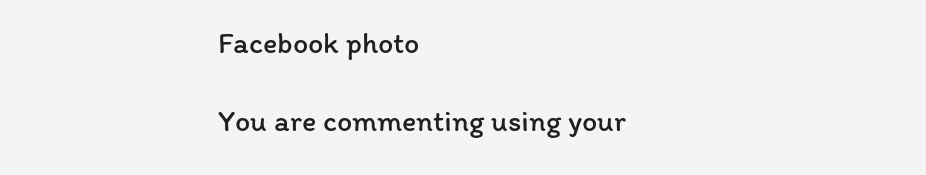Facebook photo

You are commenting using your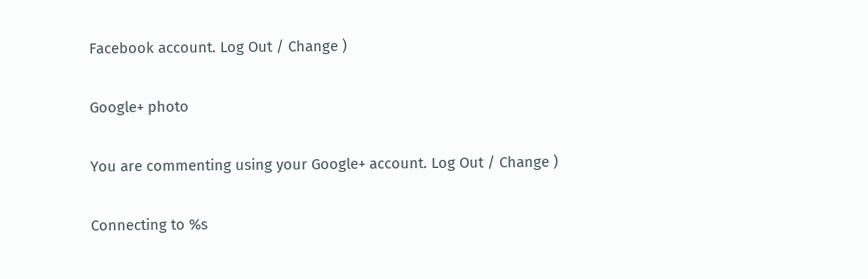Facebook account. Log Out / Change )

Google+ photo

You are commenting using your Google+ account. Log Out / Change )

Connecting to %s